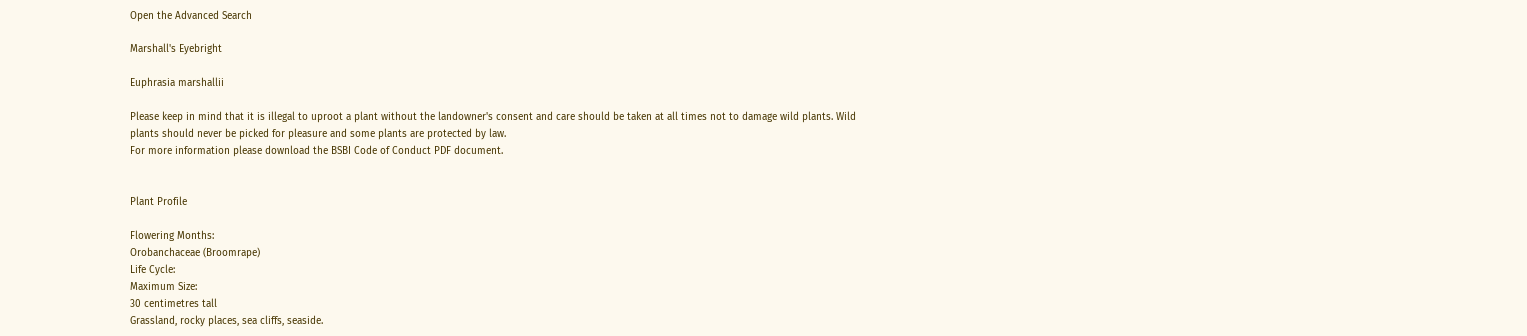Open the Advanced Search

Marshall's Eyebright

Euphrasia marshallii

Please keep in mind that it is illegal to uproot a plant without the landowner's consent and care should be taken at all times not to damage wild plants. Wild plants should never be picked for pleasure and some plants are protected by law.
For more information please download the BSBI Code of Conduct PDF document.


Plant Profile

Flowering Months:
Orobanchaceae (Broomrape)
Life Cycle:
Maximum Size:
30 centimetres tall
Grassland, rocky places, sea cliffs, seaside.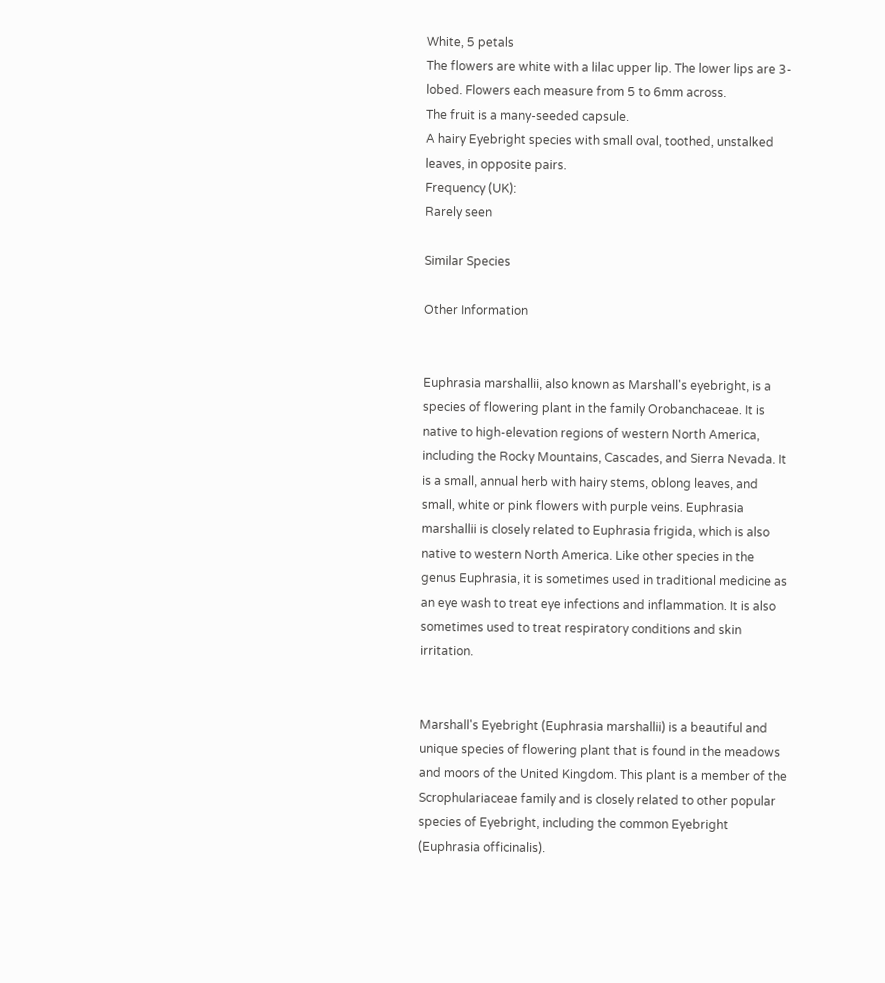White, 5 petals
The flowers are white with a lilac upper lip. The lower lips are 3-lobed. Flowers each measure from 5 to 6mm across.
The fruit is a many-seeded capsule.
A hairy Eyebright species with small oval, toothed, unstalked leaves, in opposite pairs.
Frequency (UK):
Rarely seen

Similar Species

Other Information


Euphrasia marshallii, also known as Marshall's eyebright, is a species of flowering plant in the family Orobanchaceae. It is native to high-elevation regions of western North America, including the Rocky Mountains, Cascades, and Sierra Nevada. It is a small, annual herb with hairy stems, oblong leaves, and small, white or pink flowers with purple veins. Euphrasia marshallii is closely related to Euphrasia frigida, which is also native to western North America. Like other species in the genus Euphrasia, it is sometimes used in traditional medicine as an eye wash to treat eye infections and inflammation. It is also sometimes used to treat respiratory conditions and skin irritation.


Marshall's Eyebright (Euphrasia marshallii) is a beautiful and unique species of flowering plant that is found in the meadows and moors of the United Kingdom. This plant is a member of the Scrophulariaceae family and is closely related to other popular species of Eyebright, including the common Eyebright (Euphrasia officinalis).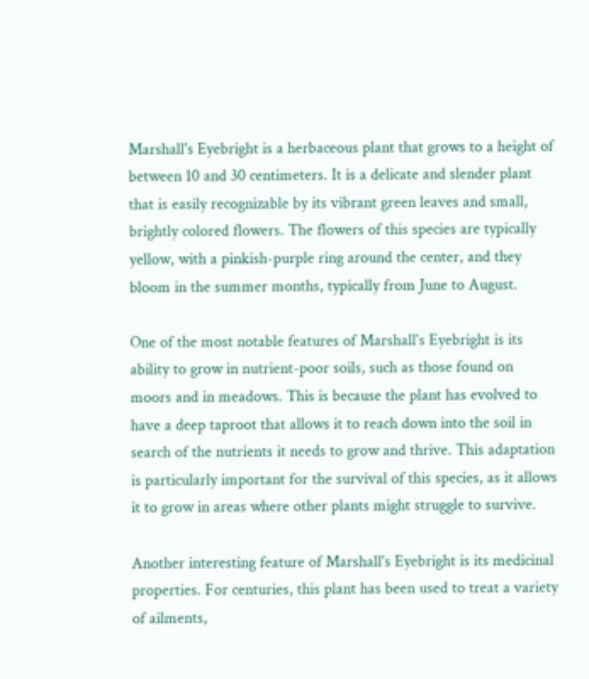Marshall's Eyebright is a herbaceous plant that grows to a height of between 10 and 30 centimeters. It is a delicate and slender plant that is easily recognizable by its vibrant green leaves and small, brightly colored flowers. The flowers of this species are typically yellow, with a pinkish-purple ring around the center, and they bloom in the summer months, typically from June to August.

One of the most notable features of Marshall's Eyebright is its ability to grow in nutrient-poor soils, such as those found on moors and in meadows. This is because the plant has evolved to have a deep taproot that allows it to reach down into the soil in search of the nutrients it needs to grow and thrive. This adaptation is particularly important for the survival of this species, as it allows it to grow in areas where other plants might struggle to survive.

Another interesting feature of Marshall's Eyebright is its medicinal properties. For centuries, this plant has been used to treat a variety of ailments,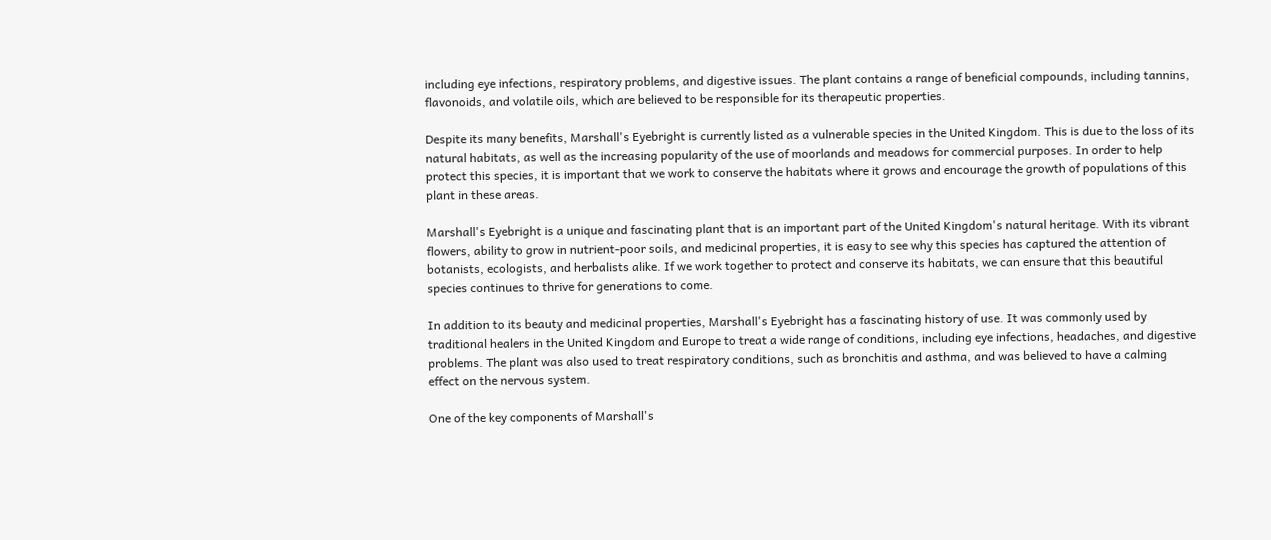including eye infections, respiratory problems, and digestive issues. The plant contains a range of beneficial compounds, including tannins, flavonoids, and volatile oils, which are believed to be responsible for its therapeutic properties.

Despite its many benefits, Marshall's Eyebright is currently listed as a vulnerable species in the United Kingdom. This is due to the loss of its natural habitats, as well as the increasing popularity of the use of moorlands and meadows for commercial purposes. In order to help protect this species, it is important that we work to conserve the habitats where it grows and encourage the growth of populations of this plant in these areas.

Marshall's Eyebright is a unique and fascinating plant that is an important part of the United Kingdom's natural heritage. With its vibrant flowers, ability to grow in nutrient-poor soils, and medicinal properties, it is easy to see why this species has captured the attention of botanists, ecologists, and herbalists alike. If we work together to protect and conserve its habitats, we can ensure that this beautiful species continues to thrive for generations to come.

In addition to its beauty and medicinal properties, Marshall's Eyebright has a fascinating history of use. It was commonly used by traditional healers in the United Kingdom and Europe to treat a wide range of conditions, including eye infections, headaches, and digestive problems. The plant was also used to treat respiratory conditions, such as bronchitis and asthma, and was believed to have a calming effect on the nervous system.

One of the key components of Marshall's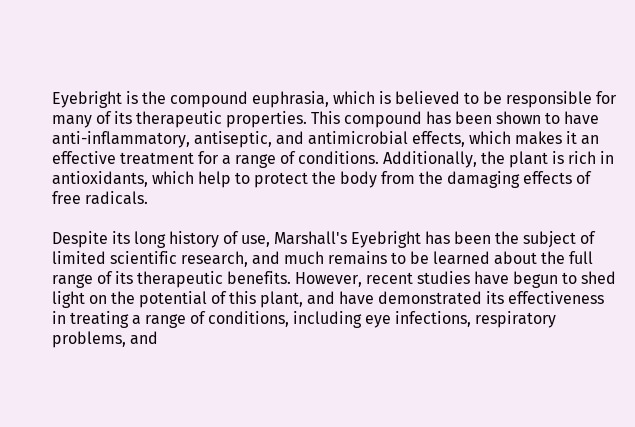Eyebright is the compound euphrasia, which is believed to be responsible for many of its therapeutic properties. This compound has been shown to have anti-inflammatory, antiseptic, and antimicrobial effects, which makes it an effective treatment for a range of conditions. Additionally, the plant is rich in antioxidants, which help to protect the body from the damaging effects of free radicals.

Despite its long history of use, Marshall's Eyebright has been the subject of limited scientific research, and much remains to be learned about the full range of its therapeutic benefits. However, recent studies have begun to shed light on the potential of this plant, and have demonstrated its effectiveness in treating a range of conditions, including eye infections, respiratory problems, and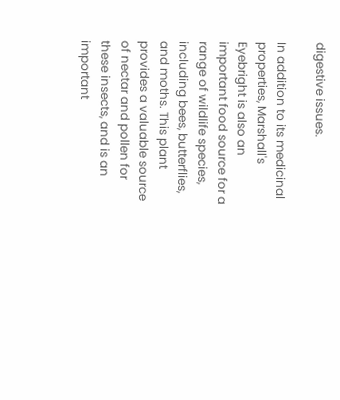digestive issues.

In addition to its medicinal properties, Marshall's Eyebright is also an important food source for a range of wildlife species, including bees, butterflies, and moths. This plant provides a valuable source of nectar and pollen for these insects, and is an important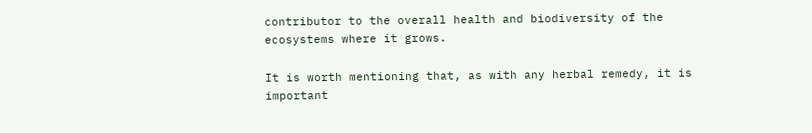contributor to the overall health and biodiversity of the ecosystems where it grows.

It is worth mentioning that, as with any herbal remedy, it is important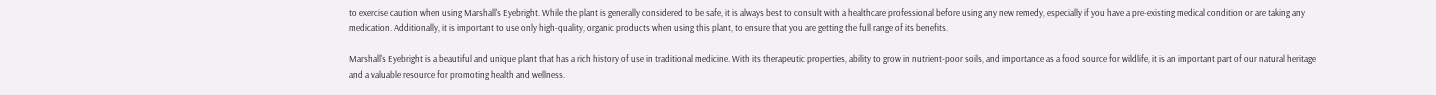to exercise caution when using Marshall's Eyebright. While the plant is generally considered to be safe, it is always best to consult with a healthcare professional before using any new remedy, especially if you have a pre-existing medical condition or are taking any medication. Additionally, it is important to use only high-quality, organic products when using this plant, to ensure that you are getting the full range of its benefits.

Marshall's Eyebright is a beautiful and unique plant that has a rich history of use in traditional medicine. With its therapeutic properties, ability to grow in nutrient-poor soils, and importance as a food source for wildlife, it is an important part of our natural heritage and a valuable resource for promoting health and wellness.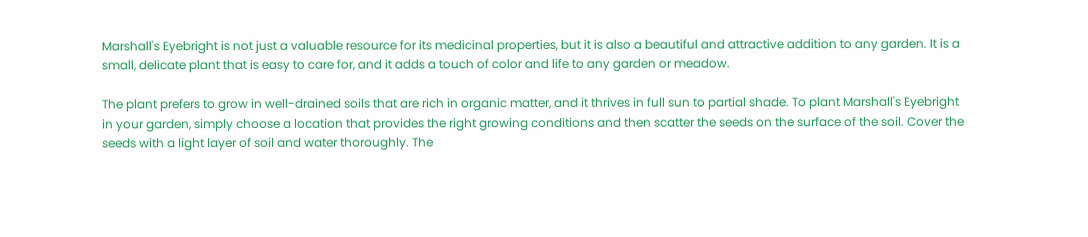Marshall's Eyebright is not just a valuable resource for its medicinal properties, but it is also a beautiful and attractive addition to any garden. It is a small, delicate plant that is easy to care for, and it adds a touch of color and life to any garden or meadow.

The plant prefers to grow in well-drained soils that are rich in organic matter, and it thrives in full sun to partial shade. To plant Marshall's Eyebright in your garden, simply choose a location that provides the right growing conditions and then scatter the seeds on the surface of the soil. Cover the seeds with a light layer of soil and water thoroughly. The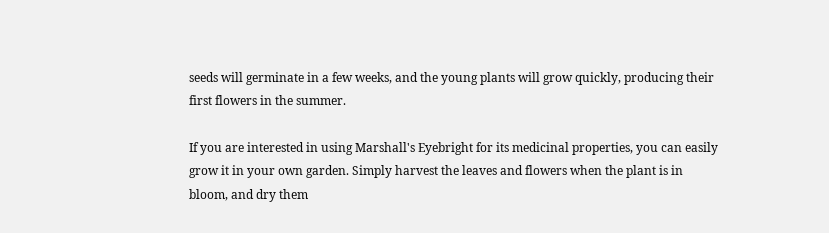seeds will germinate in a few weeks, and the young plants will grow quickly, producing their first flowers in the summer.

If you are interested in using Marshall's Eyebright for its medicinal properties, you can easily grow it in your own garden. Simply harvest the leaves and flowers when the plant is in bloom, and dry them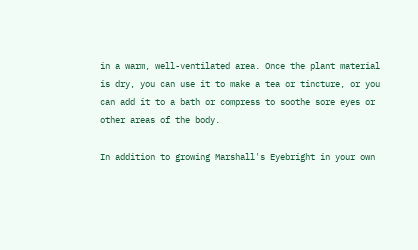in a warm, well-ventilated area. Once the plant material is dry, you can use it to make a tea or tincture, or you can add it to a bath or compress to soothe sore eyes or other areas of the body.

In addition to growing Marshall's Eyebright in your own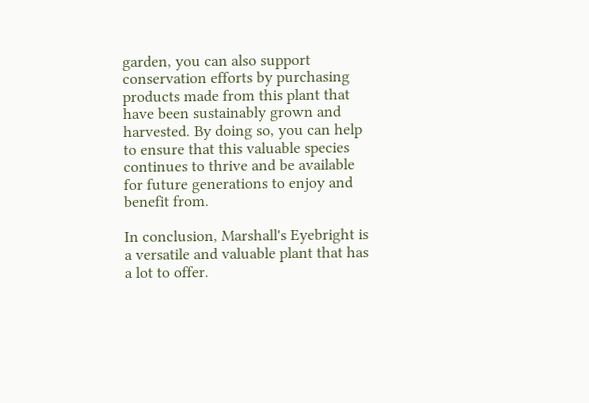garden, you can also support conservation efforts by purchasing products made from this plant that have been sustainably grown and harvested. By doing so, you can help to ensure that this valuable species continues to thrive and be available for future generations to enjoy and benefit from.

In conclusion, Marshall's Eyebright is a versatile and valuable plant that has a lot to offer.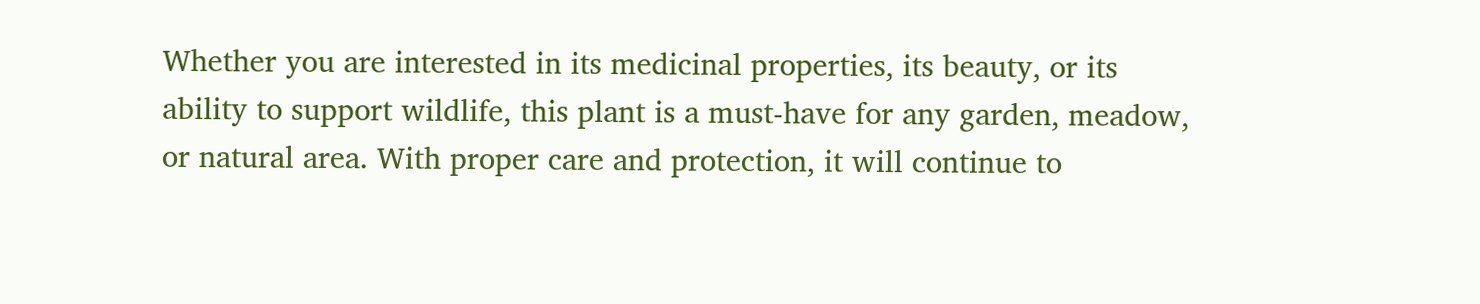Whether you are interested in its medicinal properties, its beauty, or its ability to support wildlife, this plant is a must-have for any garden, meadow, or natural area. With proper care and protection, it will continue to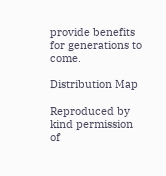provide benefits for generations to come.

Distribution Map

Reproduced by kind permission of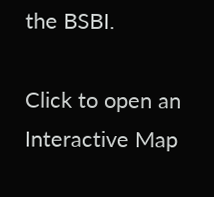the BSBI.

Click to open an Interactive Map